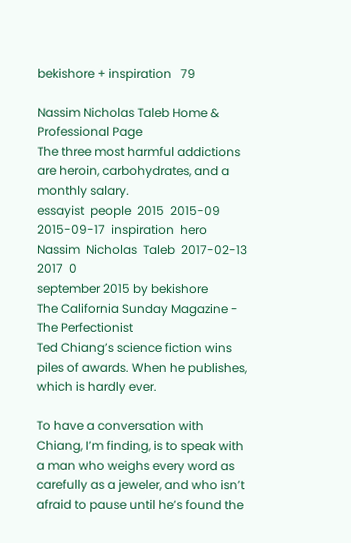bekishore + inspiration   79

Nassim Nicholas Taleb Home & Professional Page
The three most harmful addictions are heroin, carbohydrates, and a monthly salary.
essayist  people  2015  2015-09  2015-09-17  inspiration  hero  Nassim  Nicholas  Taleb  2017-02-13  2017  0
september 2015 by bekishore
The California Sunday Magazine - The Perfectionist
Ted Chiang’s science fiction wins piles of awards. When he publishes, which is hardly ever.

To have a conversation with Chiang, I’m finding, is to speak with a man who weighs every word as carefully as a jeweler, and who isn’t afraid to pause until he’s found the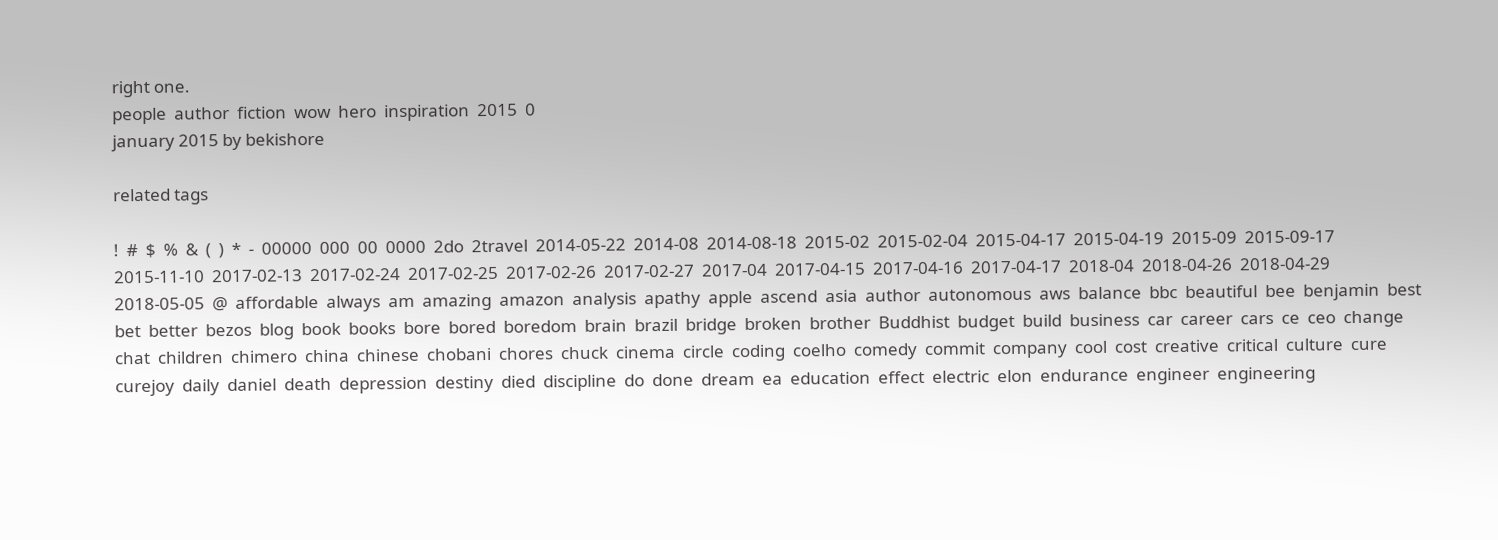right one.
people  author  fiction  wow  hero  inspiration  2015  0
january 2015 by bekishore

related tags

!  #  $  %  &  (  )  *  -  00000  000  00  0000  2do  2travel  2014-05-22  2014-08  2014-08-18  2015-02  2015-02-04  2015-04-17  2015-04-19  2015-09  2015-09-17  2015-11-10  2017-02-13  2017-02-24  2017-02-25  2017-02-26  2017-02-27  2017-04  2017-04-15  2017-04-16  2017-04-17  2018-04  2018-04-26  2018-04-29  2018-05-05  @  affordable  always  am  amazing  amazon  analysis  apathy  apple  ascend  asia  author  autonomous  aws  balance  bbc  beautiful  bee  benjamin  best  bet  better  bezos  blog  book  books  bore  bored  boredom  brain  brazil  bridge  broken  brother  Buddhist  budget  build  business  car  career  cars  ce  ceo  change  chat  children  chimero  china  chinese  chobani  chores  chuck  cinema  circle  coding  coelho  comedy  commit  company  cool  cost  creative  critical  culture  cure  curejoy  daily  daniel  death  depression  destiny  died  discipline  do  done  dream  ea  education  effect  electric  elon  endurance  engineer  engineering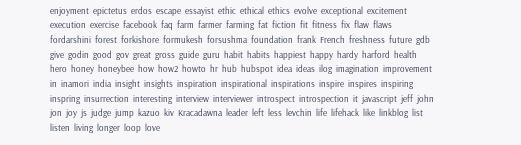enjoyment  epictetus  erdos  escape  essayist  ethic  ethical  ethics  evolve  exceptional  excitement  execution  exercise  facebook  faq  farm  farmer  farming  fat  fiction  fit  fitness  fix  flaw  flaws  fordarshini  forest  forkishore  formukesh  forsushma  foundation  frank  French  freshness  future  gdb  give  godin  good  gov  great  gross  guide  guru  habit  habits  happiest  happy  hardy  harford  health  hero  honey  honeybee  how  how2  howto  hr  hub  hubspot  idea  ideas  ilog  imagination  improvement  in  inamori  india  insight  insights  inspiration  inspirational  inspirations  inspire  inspires  inspiring  inspring  insurrection  interesting  interview  interviewer  introspect  introspection  it  javascript  jeff  john  jon  joy  js  judge  jump  kazuo  kiv  Kracadawna  leader  left  less  levchin  life  lifehack  like  linkblog  list  listen  living  longer  loop  love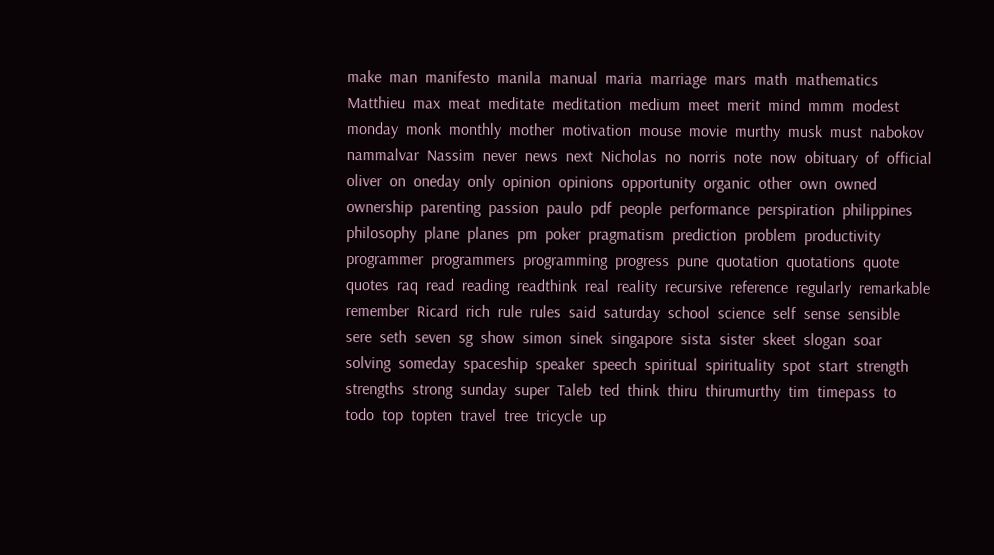make  man  manifesto  manila  manual  maria  marriage  mars  math  mathematics  Matthieu  max  meat  meditate  meditation  medium  meet  merit  mind  mmm  modest  monday  monk  monthly  mother  motivation  mouse  movie  murthy  musk  must  nabokov  nammalvar  Nassim  never  news  next  Nicholas  no  norris  note  now  obituary  of  official  oliver  on  oneday  only  opinion  opinions  opportunity  organic  other  own  owned  ownership  parenting  passion  paulo  pdf  people  performance  perspiration  philippines  philosophy  plane  planes  pm  poker  pragmatism  prediction  problem  productivity  programmer  programmers  programming  progress  pune  quotation  quotations  quote  quotes  raq  read  reading  readthink  real  reality  recursive  reference  regularly  remarkable  remember  Ricard  rich  rule  rules  said  saturday  school  science  self  sense  sensible  sere  seth  seven  sg  show  simon  sinek  singapore  sista  sister  skeet  slogan  soar  solving  someday  spaceship  speaker  speech  spiritual  spirituality  spot  start  strength  strengths  strong  sunday  super  Taleb  ted  think  thiru  thirumurthy  tim  timepass  to  todo  top  topten  travel  tree  tricycle  up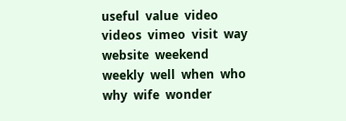useful  value  video  videos  vimeo  visit  way  website  weekend  weekly  well  when  who  why  wife  wonder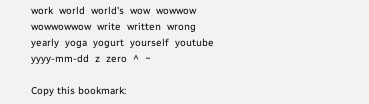work  world  world's  wow  wowwow  wowwowwow  write  written  wrong  yearly  yoga  yogurt  yourself  youtube  yyyy-mm-dd  z  zero  ^  ~

Copy this bookmark: